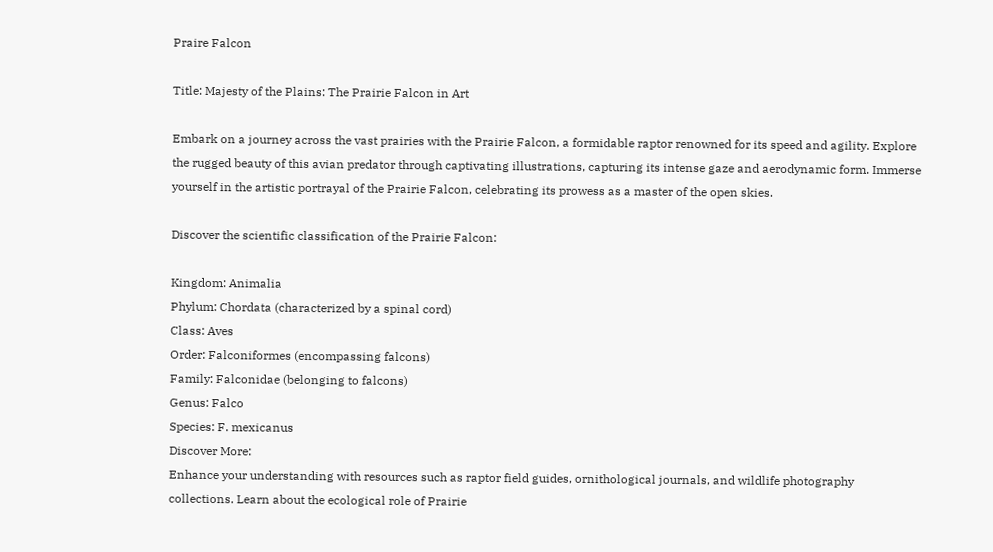Praire Falcon

Title: Majesty of the Plains: The Prairie Falcon in Art

Embark on a journey across the vast prairies with the Prairie Falcon, a formidable raptor renowned for its speed and agility. Explore the rugged beauty of this avian predator through captivating illustrations, capturing its intense gaze and aerodynamic form. Immerse yourself in the artistic portrayal of the Prairie Falcon, celebrating its prowess as a master of the open skies.

Discover the scientific classification of the Prairie Falcon:

Kingdom: Animalia
Phylum: Chordata (characterized by a spinal cord)
Class: Aves
Order: Falconiformes (encompassing falcons)
Family: Falconidae (belonging to falcons)
Genus: Falco
Species: F. mexicanus
Discover More:
Enhance your understanding with resources such as raptor field guides, ornithological journals, and wildlife photography collections. Learn about the ecological role of Prairie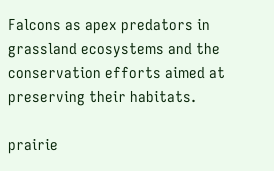Falcons as apex predators in grassland ecosystems and the conservation efforts aimed at preserving their habitats.

prairie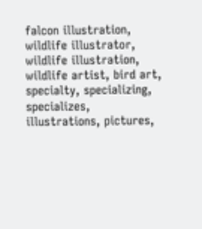falcon illustration, wildlife illustrator, wildlife illustration, wildlife artist, bird art, specialty, specializing, specializes, illustrations, pictures,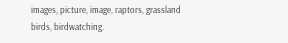images, picture, image, raptors, grassland birds, birdwatching.